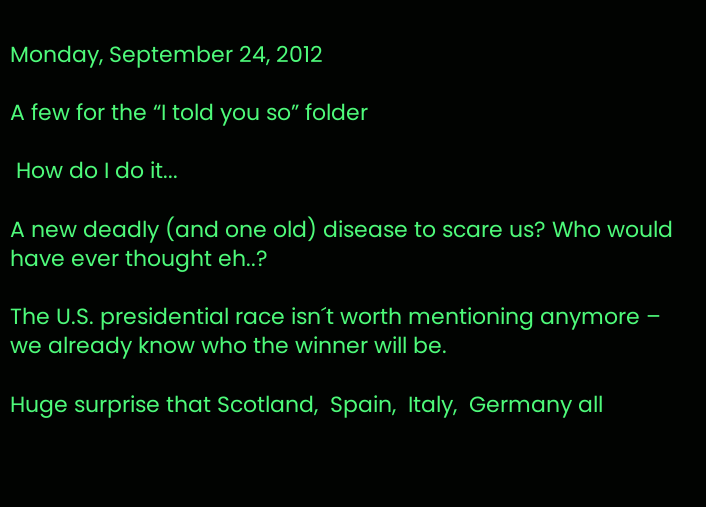Monday, September 24, 2012

A few for the “I told you so” folder

 How do I do it...

A new deadly (and one old) disease to scare us? Who would have ever thought eh..?

The U.S. presidential race isn´t worth mentioning anymore – we already know who the winner will be.

Huge surprise that Scotland,  Spain,  Italy,  Germany all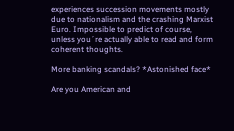experiences succession movements mostly due to nationalism and the crashing Marxist Euro. Impossible to predict of course, unless you´re actually able to read and form coherent thoughts.

More banking scandals? *Astonished face*

Are you American and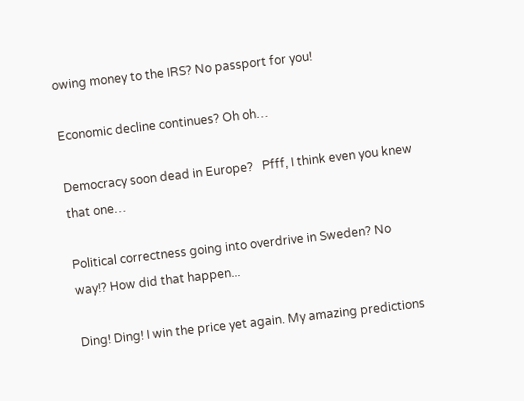owing money to the IRS? No passport for you!

Economic decline continues? Oh oh…

Democracy soon dead in Europe?   Pfff, I think even you knew that one…

Political correctness going into overdrive in Sweden? No way!? How did that happen...

Ding! Ding! I win the price yet again. My amazing predictions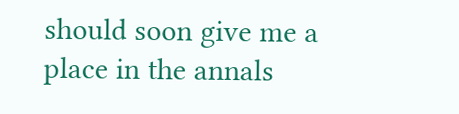should soon give me a place in the annals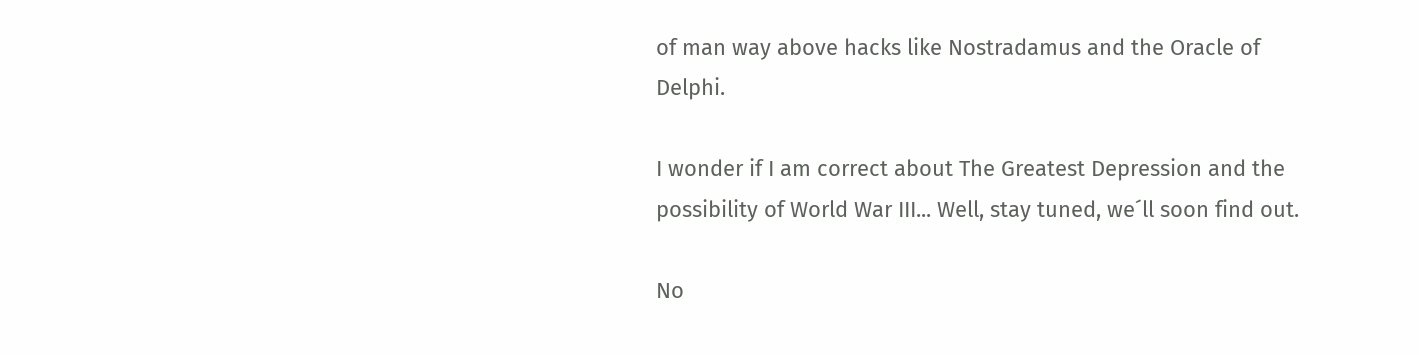of man way above hacks like Nostradamus and the Oracle of Delphi.

I wonder if I am correct about The Greatest Depression and the possibility of World War III... Well, stay tuned, we´ll soon find out.

No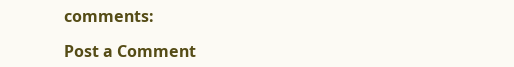comments:

Post a Comment